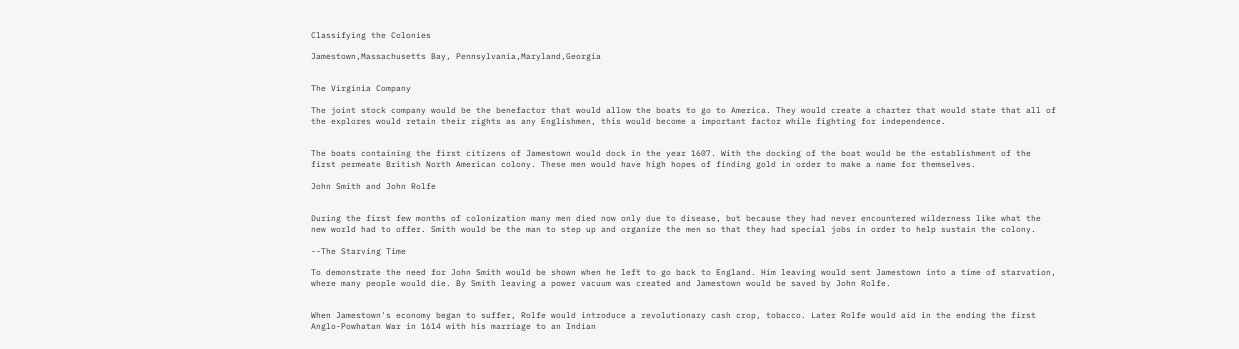Classifying the Colonies

Jamestown,Massachusetts Bay, Pennsylvania,Maryland,Georgia


The Virginia Company

The joint stock company would be the benefactor that would allow the boats to go to America. They would create a charter that would state that all of the explores would retain their rights as any Englishmen, this would become a important factor while fighting for independence.


The boats containing the first citizens of Jamestown would dock in the year 1607. With the docking of the boat would be the establishment of the first permeate British North American colony. These men would have high hopes of finding gold in order to make a name for themselves.

John Smith and John Rolfe


During the first few months of colonization many men died now only due to disease, but because they had never encountered wilderness like what the new world had to offer. Smith would be the man to step up and organize the men so that they had special jobs in order to help sustain the colony.

--The Starving Time

To demonstrate the need for John Smith would be shown when he left to go back to England. Him leaving would sent Jamestown into a time of starvation, where many people would die. By Smith leaving a power vacuum was created and Jamestown would be saved by John Rolfe.


When Jamestown's economy began to suffer, Rolfe would introduce a revolutionary cash crop, tobacco. Later Rolfe would aid in the ending the first Anglo-Powhatan War in 1614 with his marriage to an Indian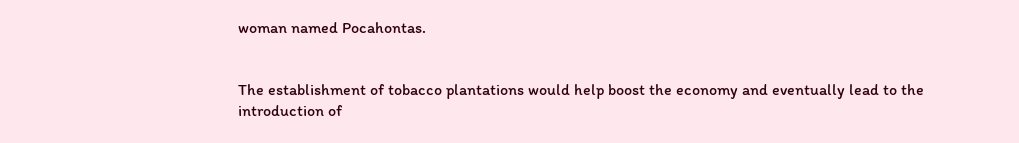woman named Pocahontas.


The establishment of tobacco plantations would help boost the economy and eventually lead to the introduction of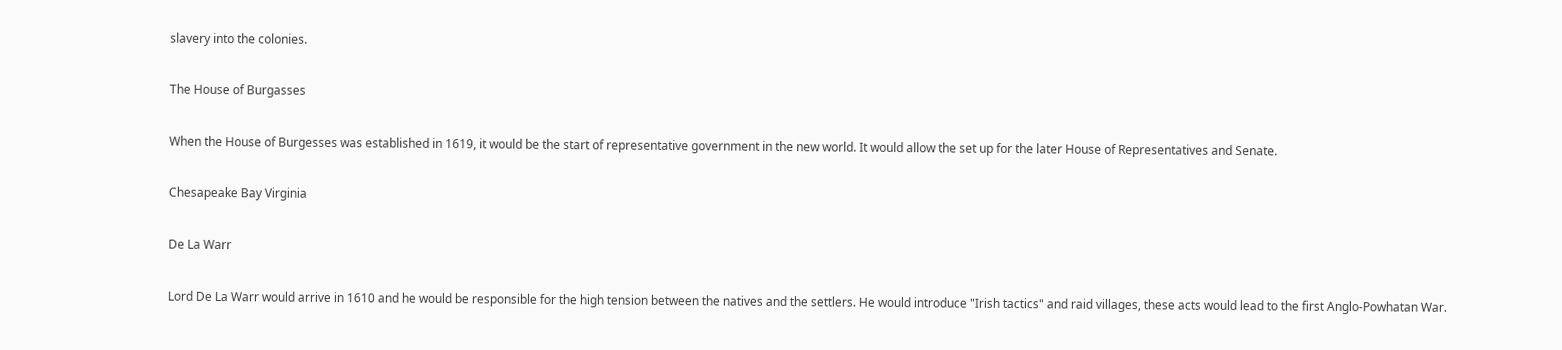slavery into the colonies.

The House of Burgasses

When the House of Burgesses was established in 1619, it would be the start of representative government in the new world. It would allow the set up for the later House of Representatives and Senate.

Chesapeake Bay Virginia

De La Warr

Lord De La Warr would arrive in 1610 and he would be responsible for the high tension between the natives and the settlers. He would introduce "Irish tactics" and raid villages, these acts would lead to the first Anglo-Powhatan War.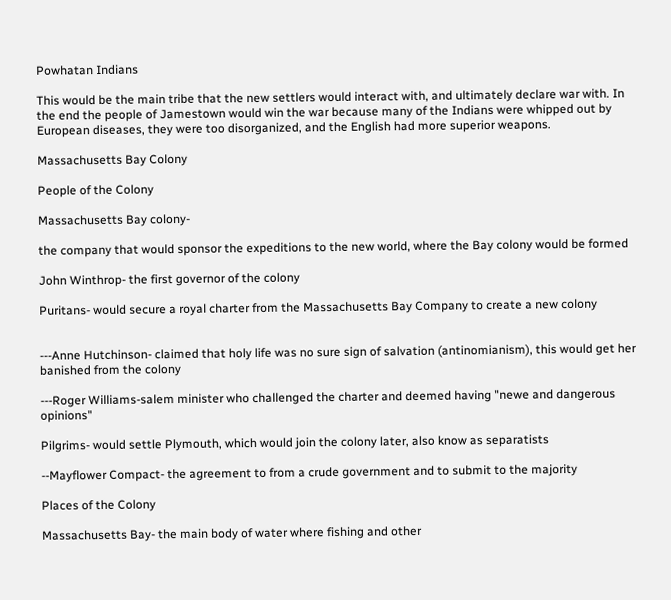Powhatan Indians

This would be the main tribe that the new settlers would interact with, and ultimately declare war with. In the end the people of Jamestown would win the war because many of the Indians were whipped out by European diseases, they were too disorganized, and the English had more superior weapons.

Massachusetts Bay Colony

People of the Colony

Massachusetts Bay colony-

the company that would sponsor the expeditions to the new world, where the Bay colony would be formed

John Winthrop- the first governor of the colony

Puritans- would secure a royal charter from the Massachusetts Bay Company to create a new colony


---Anne Hutchinson- claimed that holy life was no sure sign of salvation (antinomianism), this would get her banished from the colony

---Roger Williams-salem minister who challenged the charter and deemed having "newe and dangerous opinions"

Pilgrims- would settle Plymouth, which would join the colony later, also know as separatists

--Mayflower Compact- the agreement to from a crude government and to submit to the majority

Places of the Colony

Massachusetts Bay- the main body of water where fishing and other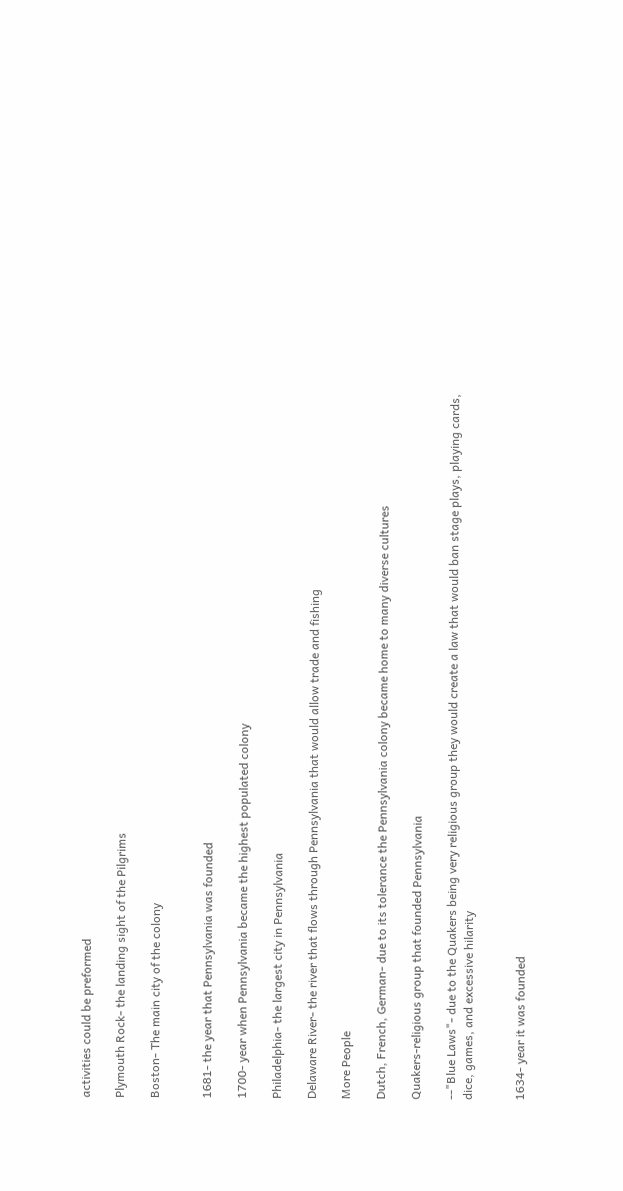activities could be preformed

Plymouth Rock- the landing sight of the Pilgrims

Boston- The main city of the colony


1681- the year that Pennsylvania was founded

1700- year when Pennsylvania became the highest populated colony

Philadelphia- the largest city in Pennsylvania

Delaware River- the river that flows through Pennsylvania that would allow trade and fishing

More People

Dutch, French, German- due to its tolerance the Pennsylvania colony became home to many diverse cultures

Quakers-religious group that founded Pennsylvania

--"Blue Laws"- due to the Quakers being very religious group they would create a law that would ban stage plays, playing cards, dice, games, and excessive hilarity


1634- year it was founded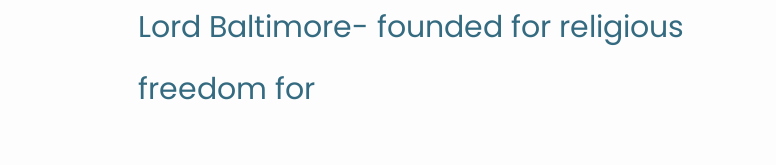Lord Baltimore- founded for religious freedom for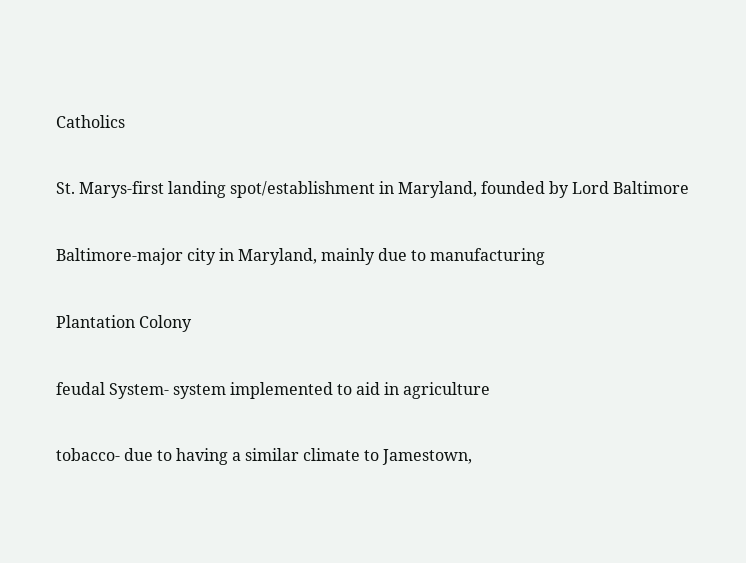Catholics

St. Marys-first landing spot/establishment in Maryland, founded by Lord Baltimore

Baltimore-major city in Maryland, mainly due to manufacturing

Plantation Colony

feudal System- system implemented to aid in agriculture

tobacco- due to having a similar climate to Jamestown,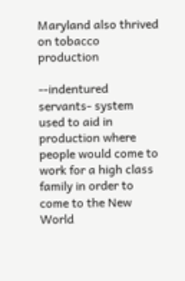Maryland also thrived on tobacco production

--indentured servants- system used to aid in production where people would come to work for a high class family in order to come to the New World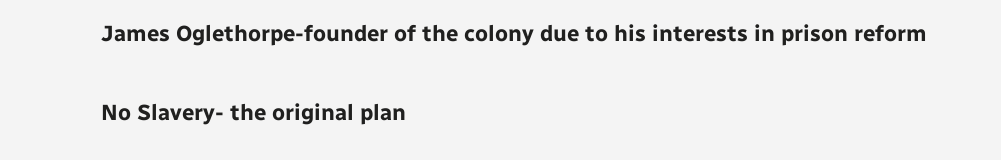James Oglethorpe-founder of the colony due to his interests in prison reform

No Slavery- the original plan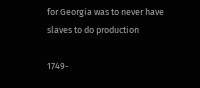for Georgia was to never have slaves to do production

1749-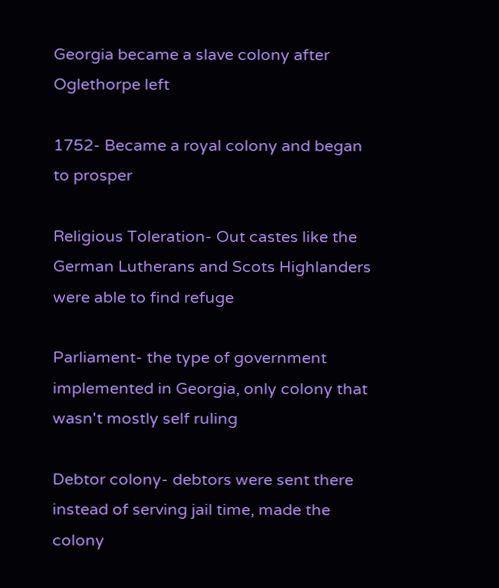Georgia became a slave colony after Oglethorpe left

1752- Became a royal colony and began to prosper

Religious Toleration- Out castes like the German Lutherans and Scots Highlanders were able to find refuge

Parliament- the type of government implemented in Georgia, only colony that wasn't mostly self ruling

Debtor colony- debtors were sent there instead of serving jail time, made the colony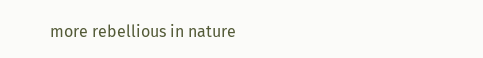more rebellious in nature